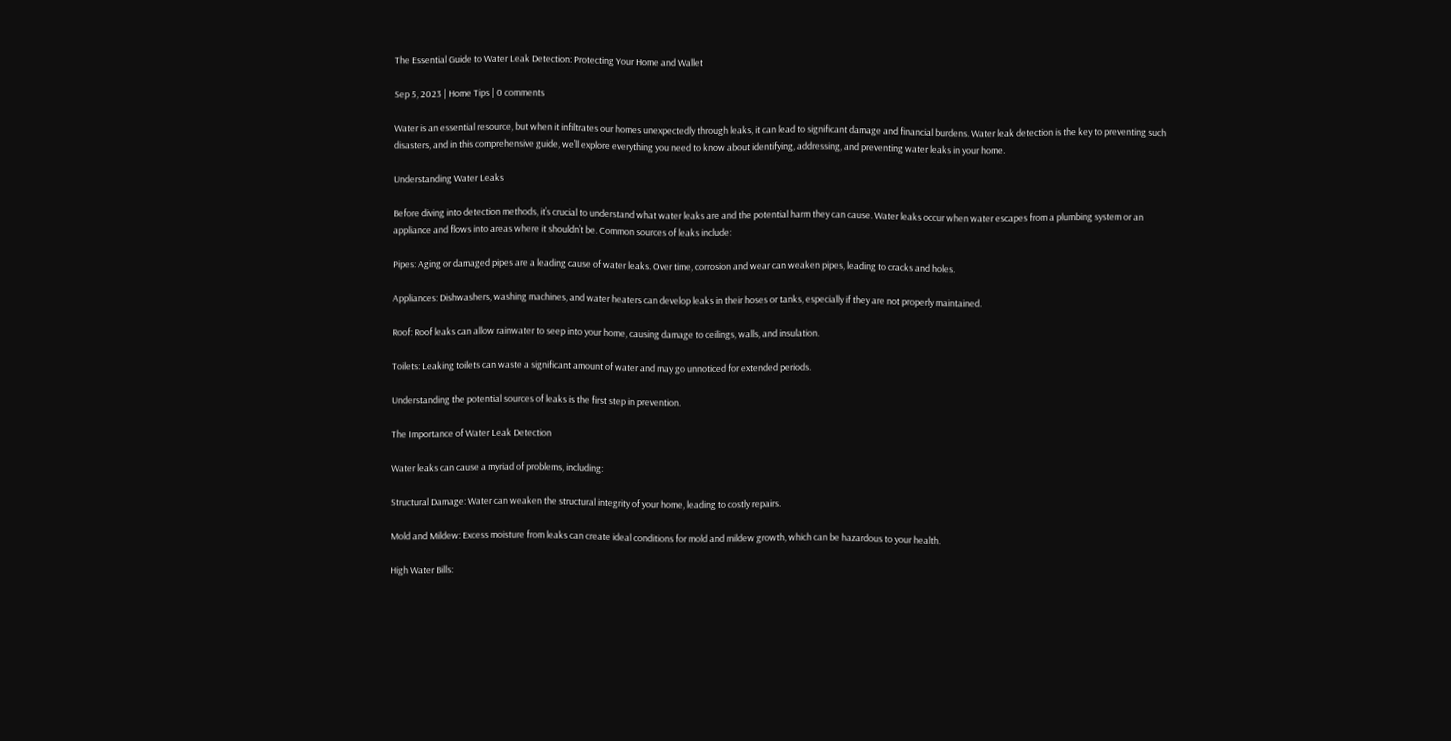The Essential Guide to Water Leak Detection: Protecting Your Home and Wallet

Sep 5, 2023 | Home Tips | 0 comments

Water is an essential resource, but when it infiltrates our homes unexpectedly through leaks, it can lead to significant damage and financial burdens. Water leak detection is the key to preventing such disasters, and in this comprehensive guide, we’ll explore everything you need to know about identifying, addressing, and preventing water leaks in your home.

Understanding Water Leaks

Before diving into detection methods, it’s crucial to understand what water leaks are and the potential harm they can cause. Water leaks occur when water escapes from a plumbing system or an appliance and flows into areas where it shouldn’t be. Common sources of leaks include:

Pipes: Aging or damaged pipes are a leading cause of water leaks. Over time, corrosion and wear can weaken pipes, leading to cracks and holes.

Appliances: Dishwashers, washing machines, and water heaters can develop leaks in their hoses or tanks, especially if they are not properly maintained.

Roof: Roof leaks can allow rainwater to seep into your home, causing damage to ceilings, walls, and insulation.

Toilets: Leaking toilets can waste a significant amount of water and may go unnoticed for extended periods.

Understanding the potential sources of leaks is the first step in prevention.

The Importance of Water Leak Detection

Water leaks can cause a myriad of problems, including:

Structural Damage: Water can weaken the structural integrity of your home, leading to costly repairs.

Mold and Mildew: Excess moisture from leaks can create ideal conditions for mold and mildew growth, which can be hazardous to your health.

High Water Bills: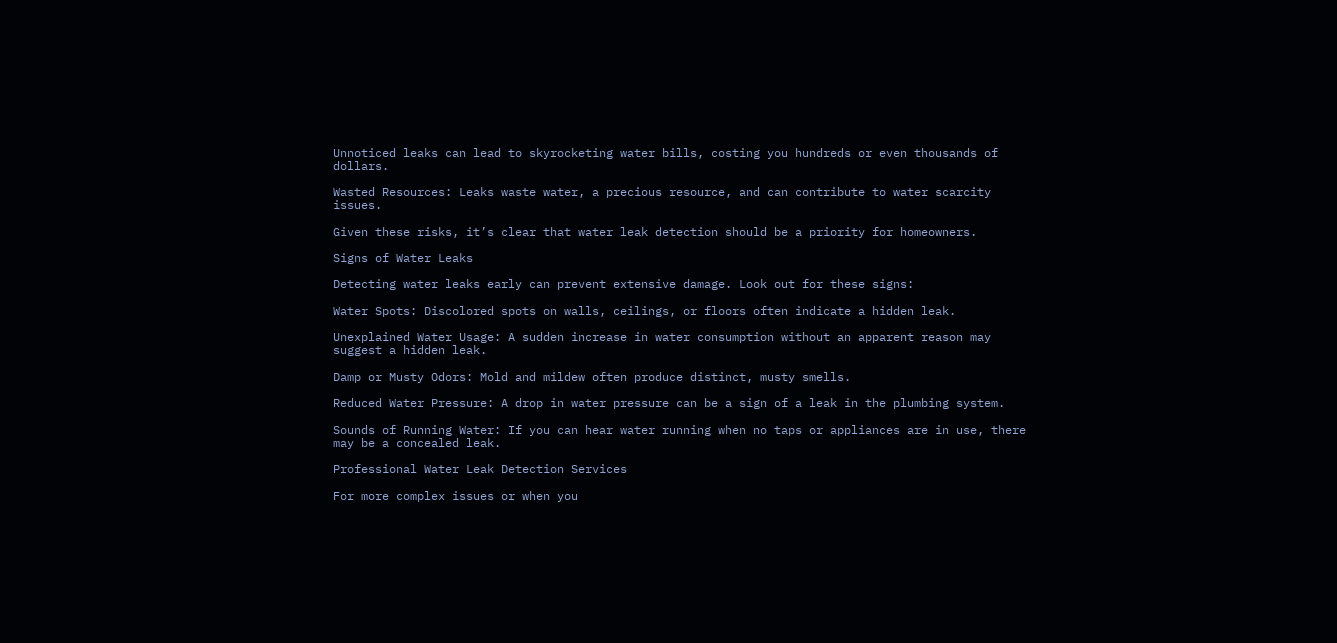Unnoticed leaks can lead to skyrocketing water bills, costing you hundreds or even thousands of dollars.

Wasted Resources: Leaks waste water, a precious resource, and can contribute to water scarcity issues.

Given these risks, it’s clear that water leak detection should be a priority for homeowners.

Signs of Water Leaks

Detecting water leaks early can prevent extensive damage. Look out for these signs:

Water Spots: Discolored spots on walls, ceilings, or floors often indicate a hidden leak.

Unexplained Water Usage: A sudden increase in water consumption without an apparent reason may suggest a hidden leak.

Damp or Musty Odors: Mold and mildew often produce distinct, musty smells.

Reduced Water Pressure: A drop in water pressure can be a sign of a leak in the plumbing system.

Sounds of Running Water: If you can hear water running when no taps or appliances are in use, there may be a concealed leak.

Professional Water Leak Detection Services

For more complex issues or when you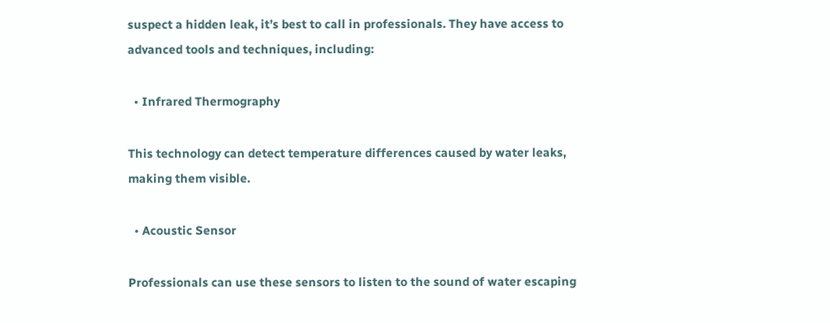suspect a hidden leak, it’s best to call in professionals. They have access to advanced tools and techniques, including:

  • Infrared Thermography

This technology can detect temperature differences caused by water leaks, making them visible.

  • Acoustic Sensor

Professionals can use these sensors to listen to the sound of water escaping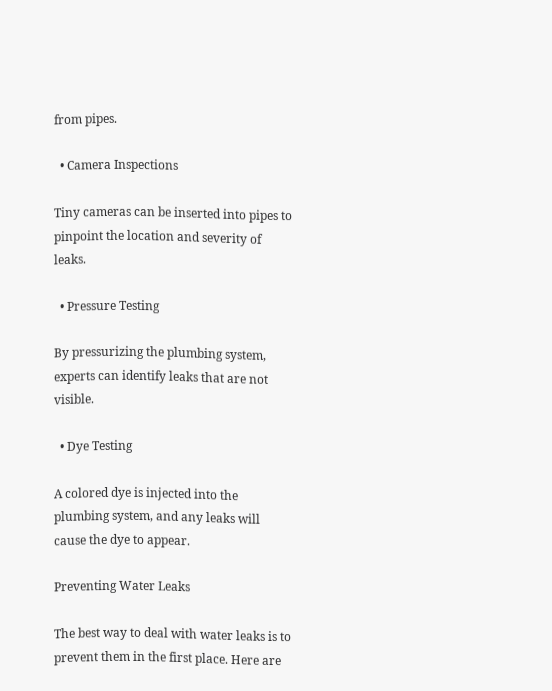from pipes.

  • Camera Inspections

Tiny cameras can be inserted into pipes to pinpoint the location and severity of leaks.

  • Pressure Testing

By pressurizing the plumbing system, experts can identify leaks that are not visible.

  • Dye Testing

A colored dye is injected into the plumbing system, and any leaks will cause the dye to appear.

Preventing Water Leaks

The best way to deal with water leaks is to prevent them in the first place. Here are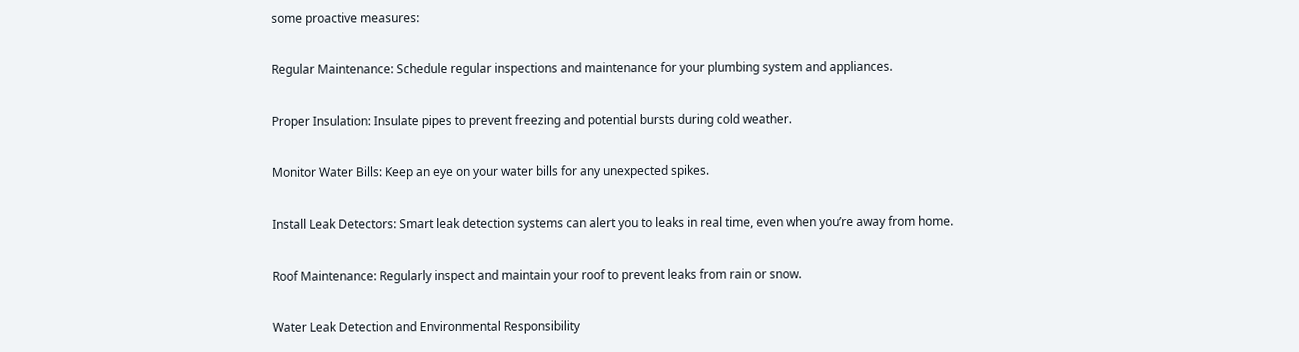some proactive measures:

Regular Maintenance: Schedule regular inspections and maintenance for your plumbing system and appliances.

Proper Insulation: Insulate pipes to prevent freezing and potential bursts during cold weather.

Monitor Water Bills: Keep an eye on your water bills for any unexpected spikes.

Install Leak Detectors: Smart leak detection systems can alert you to leaks in real time, even when you’re away from home.

Roof Maintenance: Regularly inspect and maintain your roof to prevent leaks from rain or snow.

Water Leak Detection and Environmental Responsibility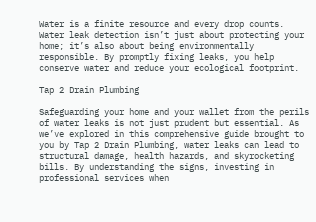Water is a finite resource and every drop counts. Water leak detection isn’t just about protecting your home; it’s also about being environmentally responsible. By promptly fixing leaks, you help conserve water and reduce your ecological footprint.

Tap 2 Drain Plumbing

Safeguarding your home and your wallet from the perils of water leaks is not just prudent but essential. As we’ve explored in this comprehensive guide brought to you by Tap 2 Drain Plumbing, water leaks can lead to structural damage, health hazards, and skyrocketing bills. By understanding the signs, investing in professional services when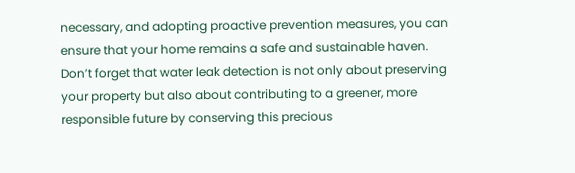necessary, and adopting proactive prevention measures, you can ensure that your home remains a safe and sustainable haven. Don’t forget that water leak detection is not only about preserving your property but also about contributing to a greener, more responsible future by conserving this precious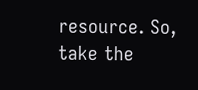resource. So, take the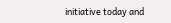initiative today and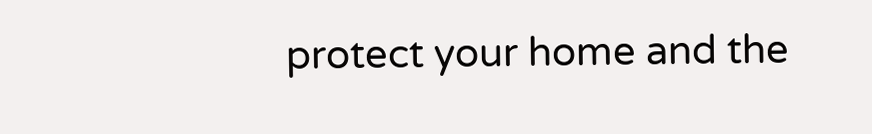protect your home and the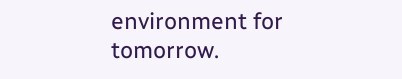environment for tomorrow.